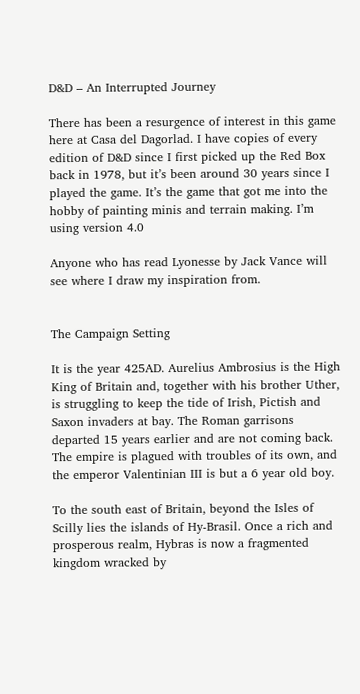D&D – An Interrupted Journey

There has been a resurgence of interest in this game here at Casa del Dagorlad. I have copies of every edition of D&D since I first picked up the Red Box back in 1978, but it’s been around 30 years since I played the game. It’s the game that got me into the hobby of painting minis and terrain making. I’m using version 4.0

Anyone who has read Lyonesse by Jack Vance will see where I draw my inspiration from.


The Campaign Setting

It is the year 425AD. Aurelius Ambrosius is the High King of Britain and, together with his brother Uther, is struggling to keep the tide of Irish, Pictish and Saxon invaders at bay. The Roman garrisons departed 15 years earlier and are not coming back. The empire is plagued with troubles of its own, and the emperor Valentinian III is but a 6 year old boy.

To the south east of Britain, beyond the Isles of Scilly lies the islands of Hy-Brasil. Once a rich and prosperous realm, Hybras is now a fragmented kingdom wracked by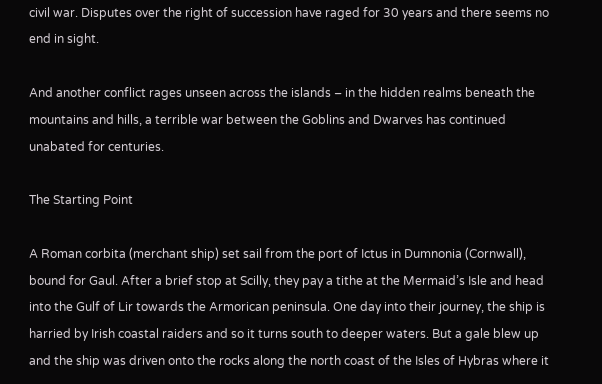civil war. Disputes over the right of succession have raged for 30 years and there seems no end in sight.

And another conflict rages unseen across the islands – in the hidden realms beneath the mountains and hills, a terrible war between the Goblins and Dwarves has continued unabated for centuries.

The Starting Point

A Roman corbita (merchant ship) set sail from the port of Ictus in Dumnonia (Cornwall), bound for Gaul. After a brief stop at Scilly, they pay a tithe at the Mermaid’s Isle and head into the Gulf of Lir towards the Armorican peninsula. One day into their journey, the ship is harried by Irish coastal raiders and so it turns south to deeper waters. But a gale blew up and the ship was driven onto the rocks along the north coast of the Isles of Hybras where it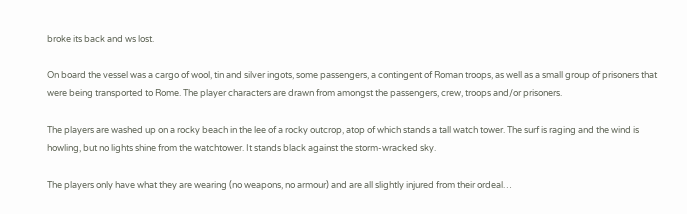broke its back and ws lost.

On board the vessel was a cargo of wool, tin and silver ingots, some passengers, a contingent of Roman troops, as well as a small group of prisoners that were being transported to Rome. The player characters are drawn from amongst the passengers, crew, troops and/or prisoners.

The players are washed up on a rocky beach in the lee of a rocky outcrop, atop of which stands a tall watch tower. The surf is raging and the wind is howling, but no lights shine from the watchtower. It stands black against the storm-wracked sky.

The players only have what they are wearing (no weapons, no armour) and are all slightly injured from their ordeal…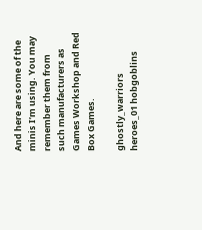And here are some of the minis I’m using. You may remember them from such manufacturers as Games Workshop and Red Box Games.

ghostly_warriors heroes_01 hobgoblins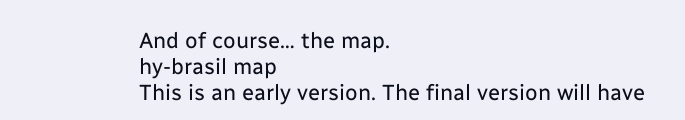And of course… the map.
hy-brasil map
This is an early version. The final version will have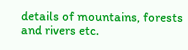details of mountains, forests and rivers etc.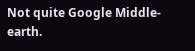Not quite Google Middle-earth.